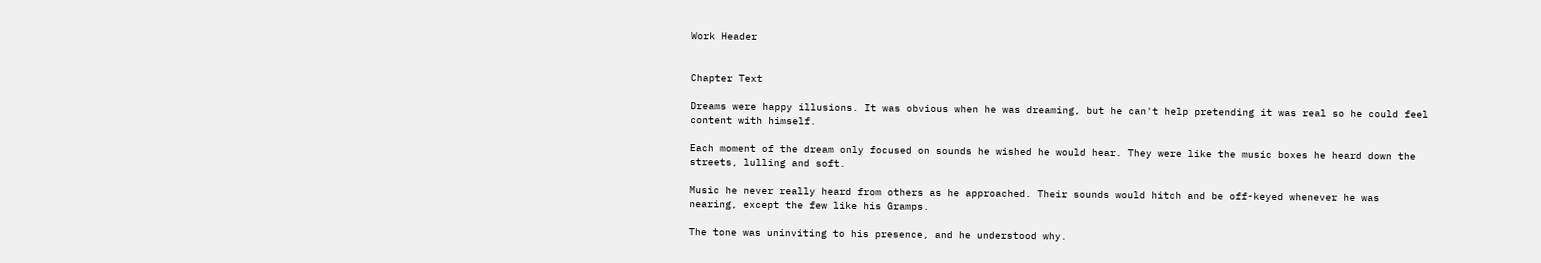Work Header


Chapter Text

Dreams were happy illusions. It was obvious when he was dreaming, but he can't help pretending it was real so he could feel content with himself.

Each moment of the dream only focused on sounds he wished he would hear. They were like the music boxes he heard down the streets, lulling and soft.

Music he never really heard from others as he approached. Their sounds would hitch and be off-keyed whenever he was nearing, except the few like his Gramps.

The tone was uninviting to his presence, and he understood why.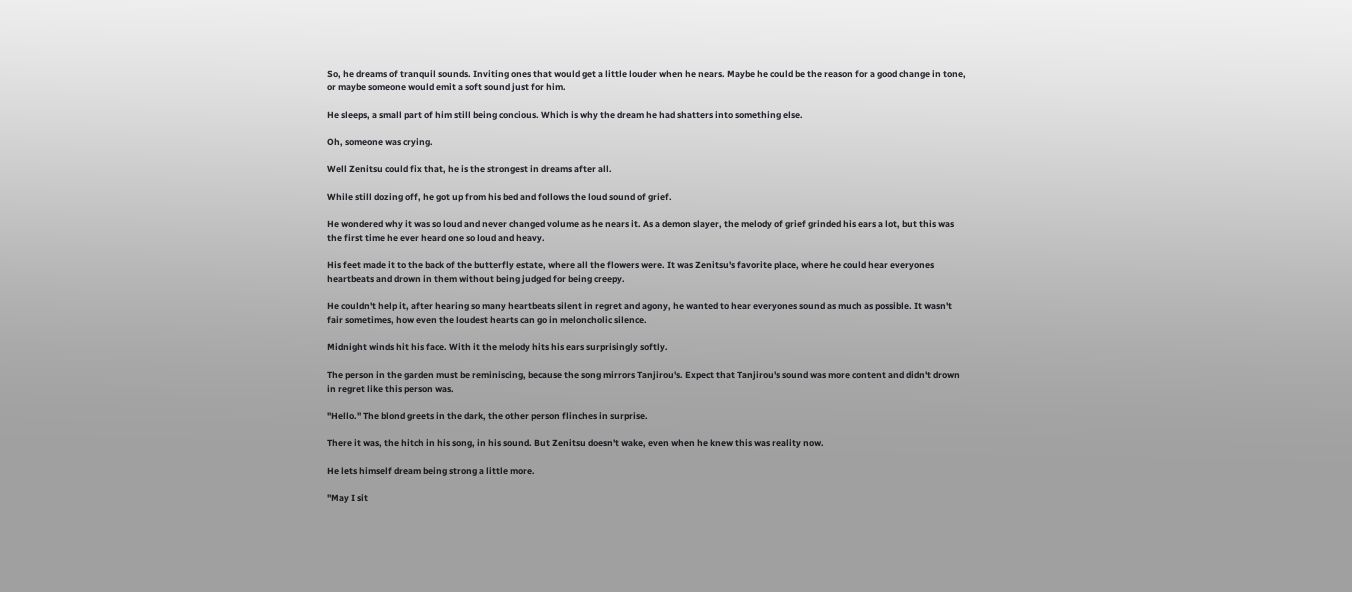So, he dreams of tranquil sounds. Inviting ones that would get a little louder when he nears. Maybe he could be the reason for a good change in tone, or maybe someone would emit a soft sound just for him.

He sleeps, a small part of him still being concious. Which is why the dream he had shatters into something else.

Oh, someone was crying.

Well Zenitsu could fix that, he is the strongest in dreams after all.

While still dozing off, he got up from his bed and follows the loud sound of grief.

He wondered why it was so loud and never changed volume as he nears it. As a demon slayer, the melody of grief grinded his ears a lot, but this was the first time he ever heard one so loud and heavy.

His feet made it to the back of the butterfly estate, where all the flowers were. It was Zenitsu's favorite place, where he could hear everyones heartbeats and drown in them without being judged for being creepy.

He couldn't help it, after hearing so many heartbeats silent in regret and agony, he wanted to hear everyones sound as much as possible. It wasn't fair sometimes, how even the loudest hearts can go in meloncholic silence.

Midnight winds hit his face. With it the melody hits his ears surprisingly softly.

The person in the garden must be reminiscing, because the song mirrors Tanjirou's. Expect that Tanjirou's sound was more content and didn't drown in regret like this person was.

"Hello." The blond greets in the dark, the other person flinches in surprise.

There it was, the hitch in his song, in his sound. But Zenitsu doesn't wake, even when he knew this was reality now.

He lets himself dream being strong a little more.

"May I sit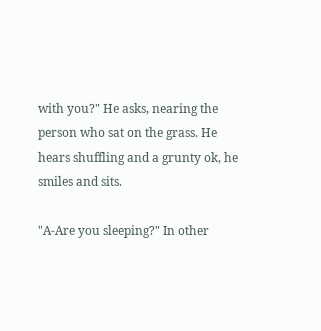with you?" He asks, nearing the person who sat on the grass. He hears shuffling and a grunty ok, he smiles and sits.

"A-Are you sleeping?" In other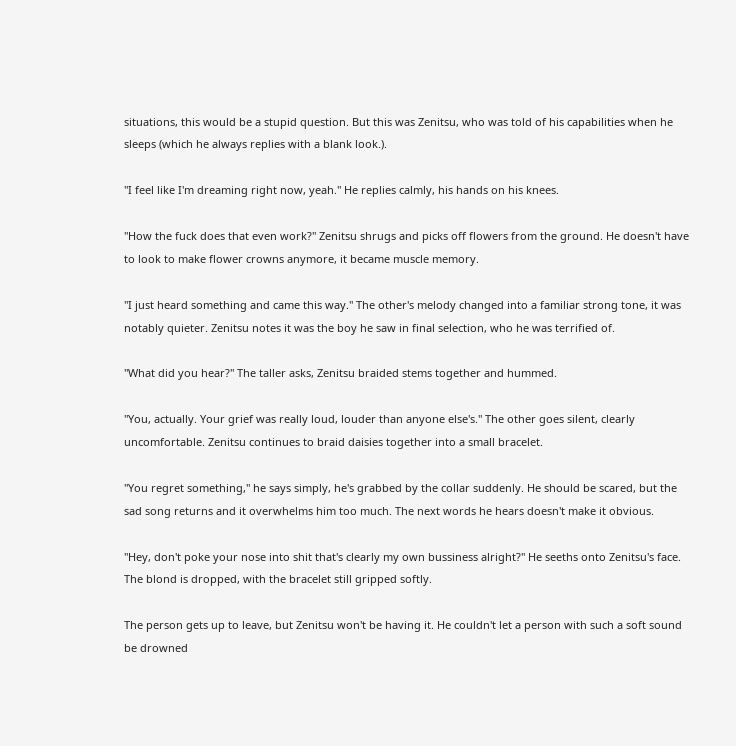situations, this would be a stupid question. But this was Zenitsu, who was told of his capabilities when he sleeps (which he always replies with a blank look.).

"I feel like I'm dreaming right now, yeah." He replies calmly, his hands on his knees.

"How the fuck does that even work?" Zenitsu shrugs and picks off flowers from the ground. He doesn't have to look to make flower crowns anymore, it became muscle memory.

"I just heard something and came this way." The other's melody changed into a familiar strong tone, it was notably quieter. Zenitsu notes it was the boy he saw in final selection, who he was terrified of.

"What did you hear?" The taller asks, Zenitsu braided stems together and hummed.

"You, actually. Your grief was really loud, louder than anyone else's." The other goes silent, clearly uncomfortable. Zenitsu continues to braid daisies together into a small bracelet.

"You regret something," he says simply, he's grabbed by the collar suddenly. He should be scared, but the sad song returns and it overwhelms him too much. The next words he hears doesn't make it obvious.

"Hey, don't poke your nose into shit that's clearly my own bussiness alright?" He seeths onto Zenitsu's face. The blond is dropped, with the bracelet still gripped softly.

The person gets up to leave, but Zenitsu won't be having it. He couldn't let a person with such a soft sound be drowned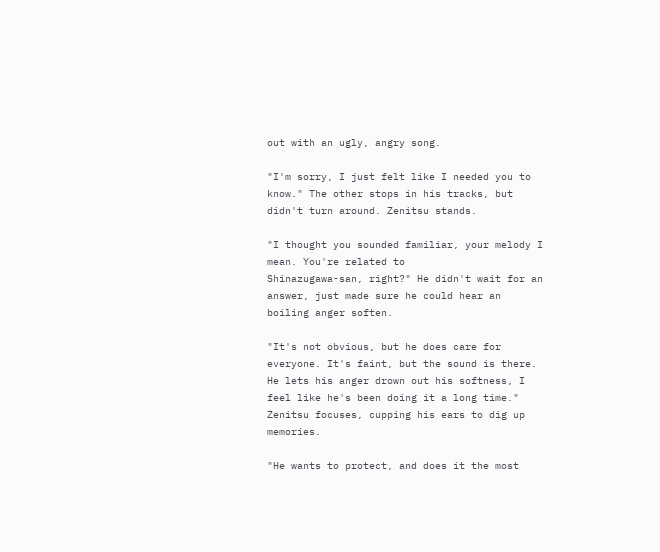out with an ugly, angry song.

"I'm sorry, I just felt like I needed you to know." The other stops in his tracks, but didn't turn around. Zenitsu stands.

"I thought you sounded familiar, your melody I mean. You're related to
Shinazugawa-san, right?" He didn't wait for an answer, just made sure he could hear an boiling anger soften.

"It's not obvious, but he does care for everyone. It's faint, but the sound is there. He lets his anger drown out his softness, I feel like he's been doing it a long time." Zenitsu focuses, cupping his ears to dig up memories.

"He wants to protect, and does it the most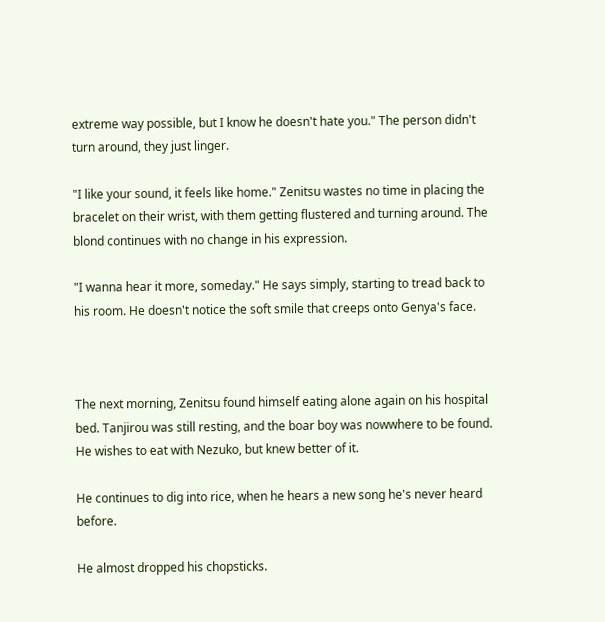extreme way possible, but I know he doesn't hate you." The person didn't turn around, they just linger.

"I like your sound, it feels like home." Zenitsu wastes no time in placing the bracelet on their wrist, with them getting flustered and turning around. The blond continues with no change in his expression.

"I wanna hear it more, someday." He says simply, starting to tread back to his room. He doesn't notice the soft smile that creeps onto Genya's face.



The next morning, Zenitsu found himself eating alone again on his hospital bed. Tanjirou was still resting, and the boar boy was nowwhere to be found. He wishes to eat with Nezuko, but knew better of it.

He continues to dig into rice, when he hears a new song he's never heard before.

He almost dropped his chopsticks.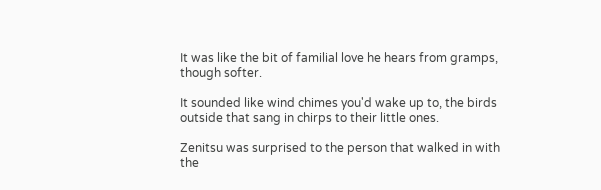It was like the bit of familial love he hears from gramps, though softer.

It sounded like wind chimes you'd wake up to, the birds outside that sang in chirps to their little ones.

Zenitsu was surprised to the person that walked in with the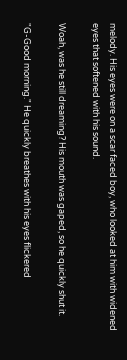melody. His eyes were on a scar faced boy, who looked at him with widened eyes that softened with his sound.

Woah, was he still dreaming? His mouth was gaped, so he quickly shut it.

"G-Good morning." He quickly breathes with his eyes flickered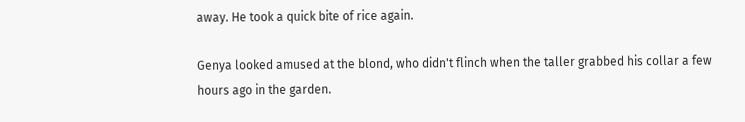away. He took a quick bite of rice again.

Genya looked amused at the blond, who didn't flinch when the taller grabbed his collar a few hours ago in the garden.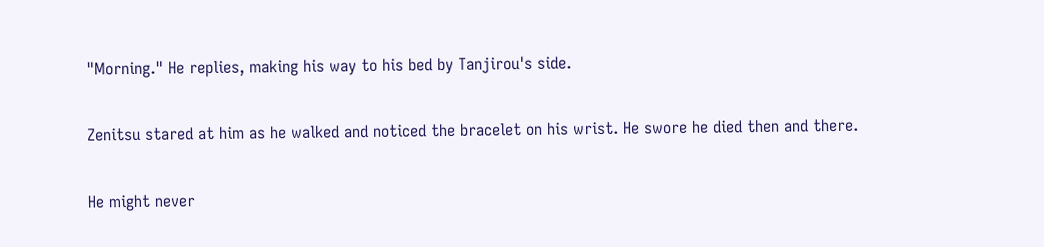"Morning." He replies, making his way to his bed by Tanjirou's side.

Zenitsu stared at him as he walked and noticed the bracelet on his wrist. He swore he died then and there.

He might never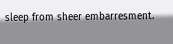sleep from sheer embarresment.